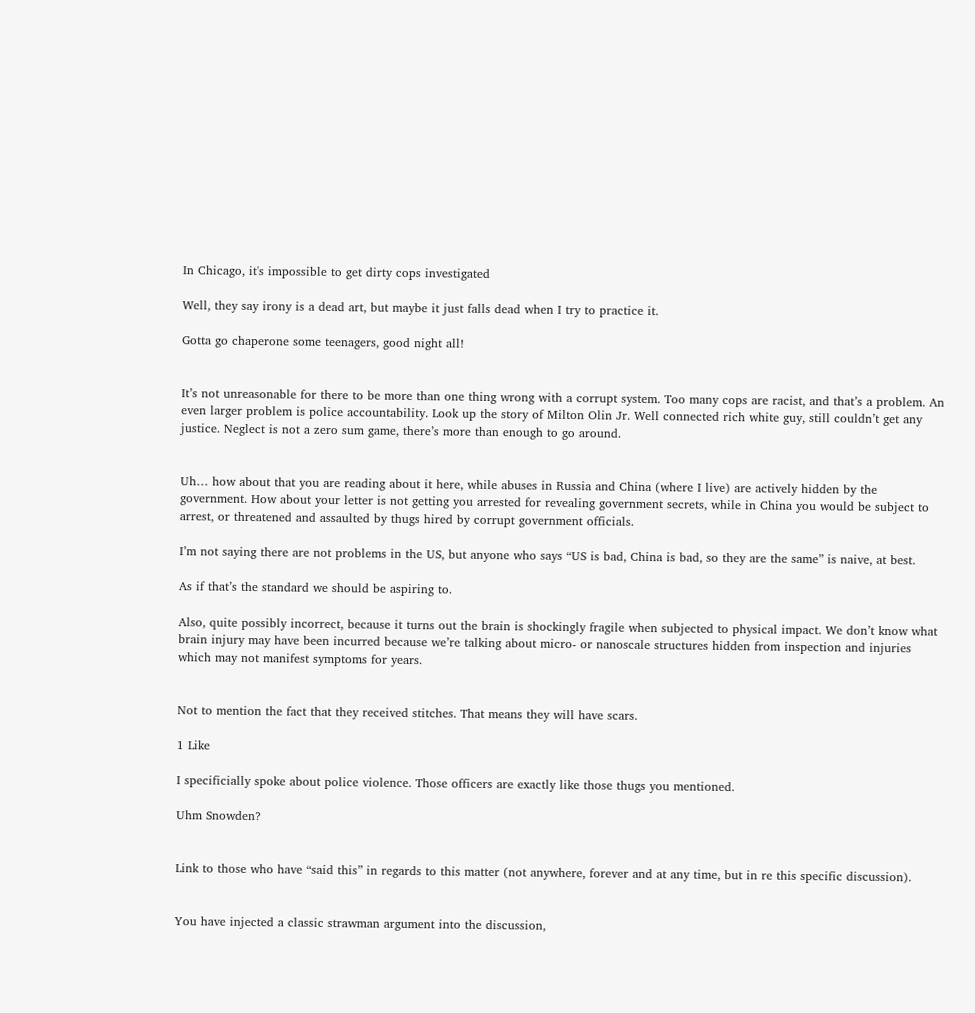In Chicago, it's impossible to get dirty cops investigated

Well, they say irony is a dead art, but maybe it just falls dead when I try to practice it.

Gotta go chaperone some teenagers, good night all!


It’s not unreasonable for there to be more than one thing wrong with a corrupt system. Too many cops are racist, and that’s a problem. An even larger problem is police accountability. Look up the story of Milton Olin Jr. Well connected rich white guy, still couldn’t get any justice. Neglect is not a zero sum game, there’s more than enough to go around.


Uh… how about that you are reading about it here, while abuses in Russia and China (where I live) are actively hidden by the government. How about your letter is not getting you arrested for revealing government secrets, while in China you would be subject to arrest, or threatened and assaulted by thugs hired by corrupt government officials.

I’m not saying there are not problems in the US, but anyone who says “US is bad, China is bad, so they are the same” is naive, at best.

As if that’s the standard we should be aspiring to.

Also, quite possibly incorrect, because it turns out the brain is shockingly fragile when subjected to physical impact. We don’t know what brain injury may have been incurred because we’re talking about micro- or nanoscale structures hidden from inspection and injuries which may not manifest symptoms for years.


Not to mention the fact that they received stitches. That means they will have scars.

1 Like

I specificially spoke about police violence. Those officers are exactly like those thugs you mentioned.

Uhm Snowden?


Link to those who have “said this” in regards to this matter (not anywhere, forever and at any time, but in re this specific discussion).


You have injected a classic strawman argument into the discussion,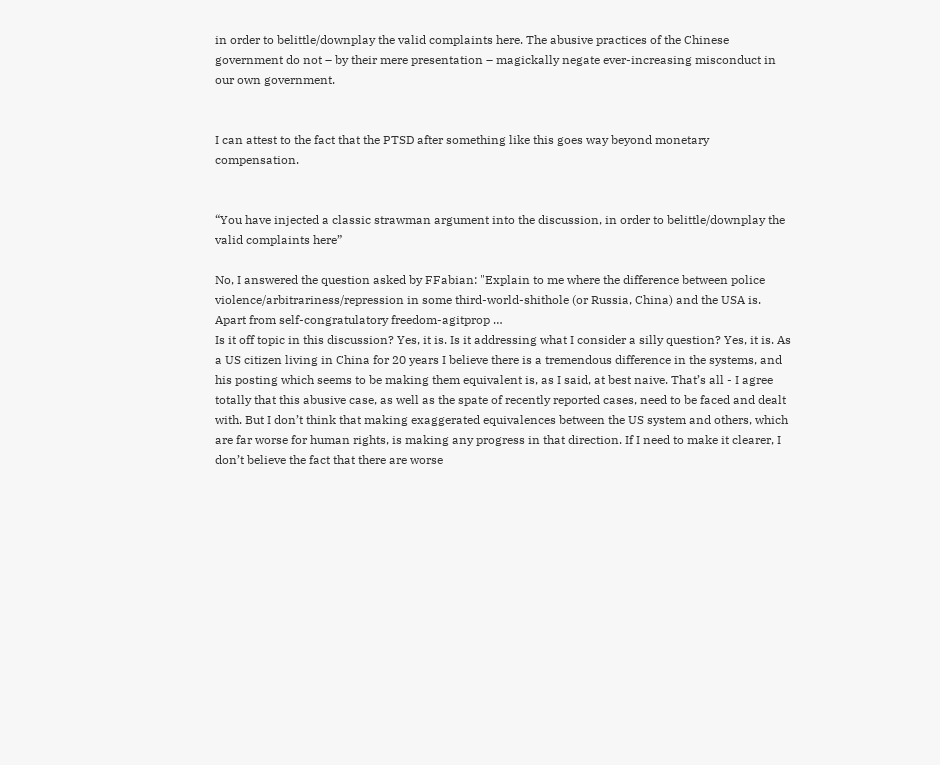in order to belittle/downplay the valid complaints here. The abusive practices of the Chinese government do not – by their mere presentation – magickally negate ever-increasing misconduct in our own government.


I can attest to the fact that the PTSD after something like this goes way beyond monetary compensation.


“You have injected a classic strawman argument into the discussion, in order to belittle/downplay the valid complaints here”

No, I answered the question asked by FFabian: "Explain to me where the difference between police violence/arbitrariness/repression in some third-world-shithole (or Russia, China) and the USA is. Apart from self-congratulatory freedom-agitprop …
Is it off topic in this discussion? Yes, it is. Is it addressing what I consider a silly question? Yes, it is. As a US citizen living in China for 20 years I believe there is a tremendous difference in the systems, and his posting which seems to be making them equivalent is, as I said, at best naive. That’s all - I agree totally that this abusive case, as well as the spate of recently reported cases, need to be faced and dealt with. But I don’t think that making exaggerated equivalences between the US system and others, which are far worse for human rights, is making any progress in that direction. If I need to make it clearer, I don’t believe the fact that there are worse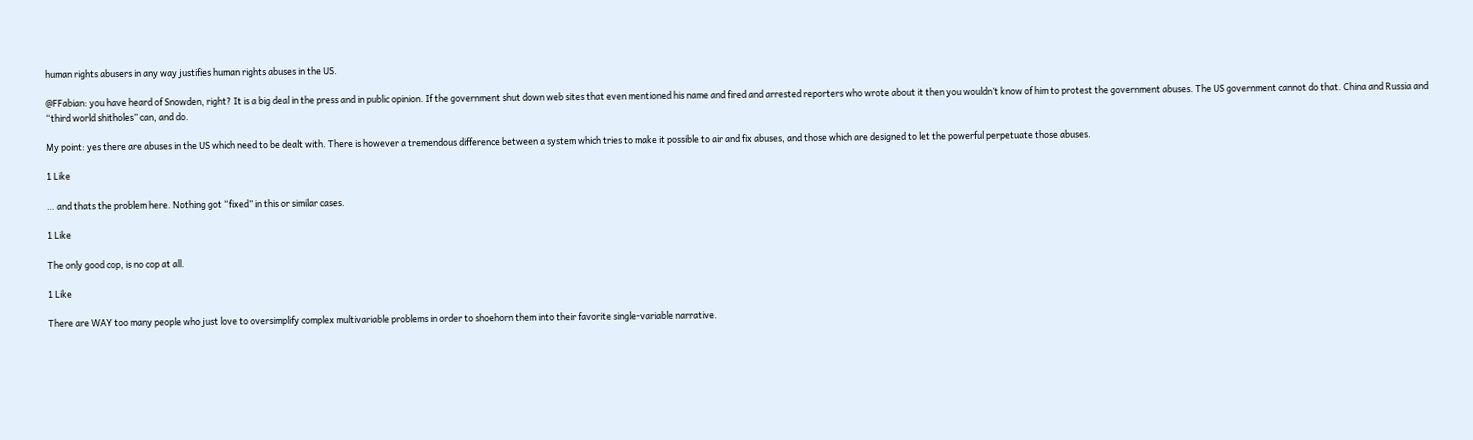human rights abusers in any way justifies human rights abuses in the US.

@FFabian: you have heard of Snowden, right? It is a big deal in the press and in public opinion. If the government shut down web sites that even mentioned his name and fired and arrested reporters who wrote about it then you wouldn’t know of him to protest the government abuses. The US government cannot do that. China and Russia and “third world shitholes” can, and do.

My point: yes there are abuses in the US which need to be dealt with. There is however a tremendous difference between a system which tries to make it possible to air and fix abuses, and those which are designed to let the powerful perpetuate those abuses.

1 Like

… and thats the problem here. Nothing got “fixed” in this or similar cases.

1 Like

The only good cop, is no cop at all.

1 Like

There are WAY too many people who just love to oversimplify complex multivariable problems in order to shoehorn them into their favorite single-variable narrative.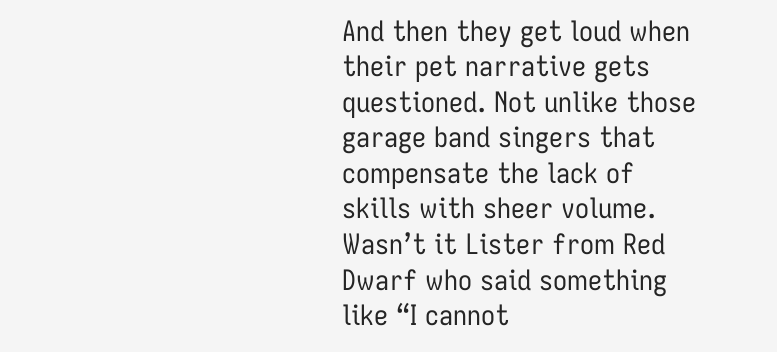And then they get loud when their pet narrative gets questioned. Not unlike those garage band singers that compensate the lack of skills with sheer volume. Wasn’t it Lister from Red Dwarf who said something like “I cannot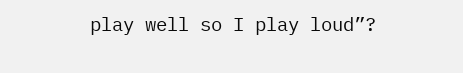play well so I play loud”?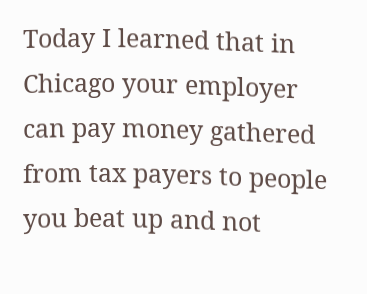Today I learned that in Chicago your employer can pay money gathered from tax payers to people you beat up and not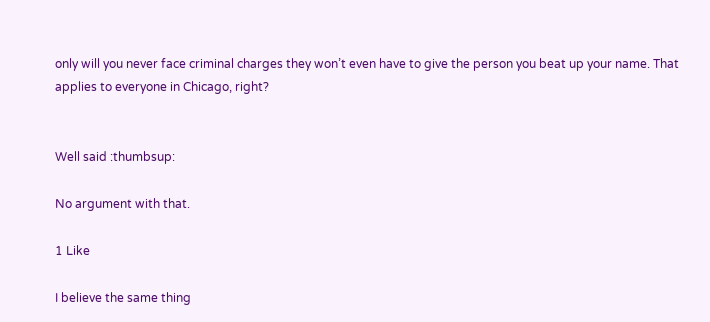only will you never face criminal charges they won’t even have to give the person you beat up your name. That applies to everyone in Chicago, right?


Well said :thumbsup:

No argument with that.

1 Like

I believe the same thing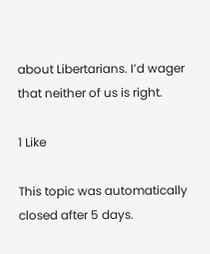about Libertarians. I’d wager that neither of us is right.

1 Like

This topic was automatically closed after 5 days.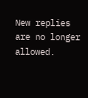New replies are no longer allowed.